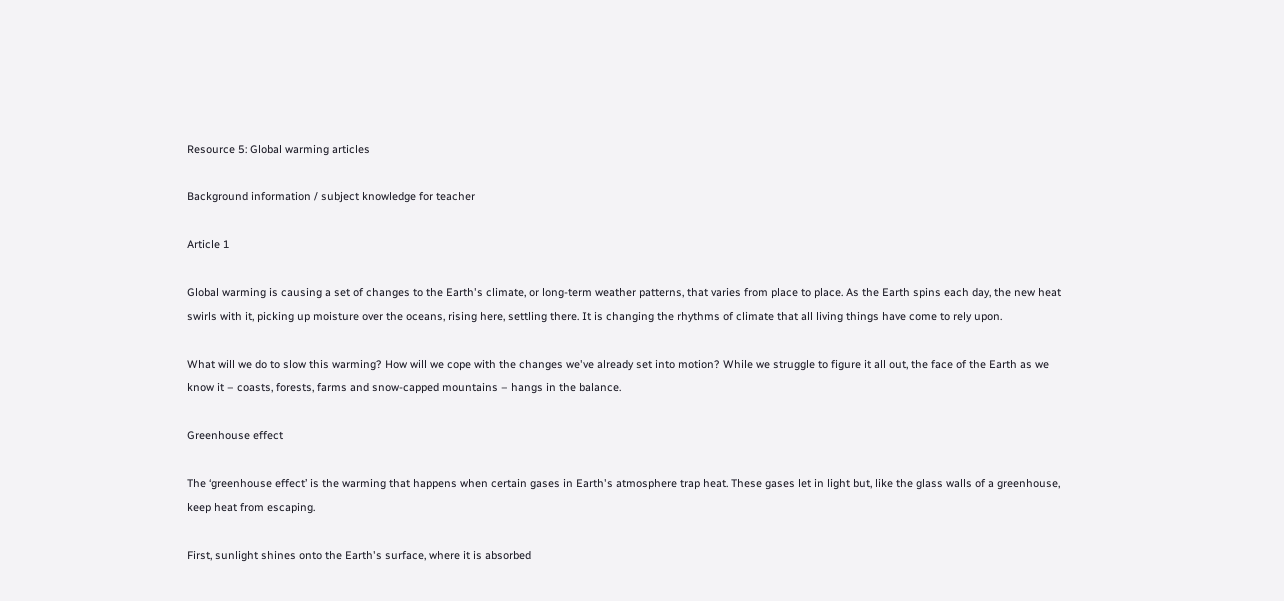Resource 5: Global warming articles

Background information / subject knowledge for teacher

Article 1

Global warming is causing a set of changes to the Earth's climate, or long-term weather patterns, that varies from place to place. As the Earth spins each day, the new heat swirls with it, picking up moisture over the oceans, rising here, settling there. It is changing the rhythms of climate that all living things have come to rely upon.

What will we do to slow this warming? How will we cope with the changes we've already set into motion? While we struggle to figure it all out, the face of the Earth as we know it – coasts, forests, farms and snow-capped mountains – hangs in the balance.

Greenhouse effect

The ‘greenhouse effect’ is the warming that happens when certain gases in Earth's atmosphere trap heat. These gases let in light but, like the glass walls of a greenhouse, keep heat from escaping.

First, sunlight shines onto the Earth's surface, where it is absorbed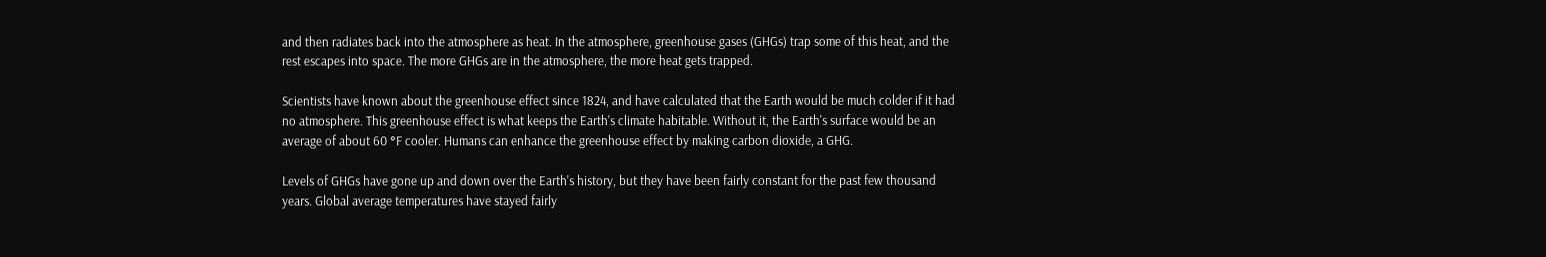and then radiates back into the atmosphere as heat. In the atmosphere, greenhouse gases (GHGs) trap some of this heat, and the rest escapes into space. The more GHGs are in the atmosphere, the more heat gets trapped.

Scientists have known about the greenhouse effect since 1824, and have calculated that the Earth would be much colder if it had no atmosphere. This greenhouse effect is what keeps the Earth's climate habitable. Without it, the Earth's surface would be an average of about 60 °F cooler. Humans can enhance the greenhouse effect by making carbon dioxide, a GHG.

Levels of GHGs have gone up and down over the Earth's history, but they have been fairly constant for the past few thousand years. Global average temperatures have stayed fairly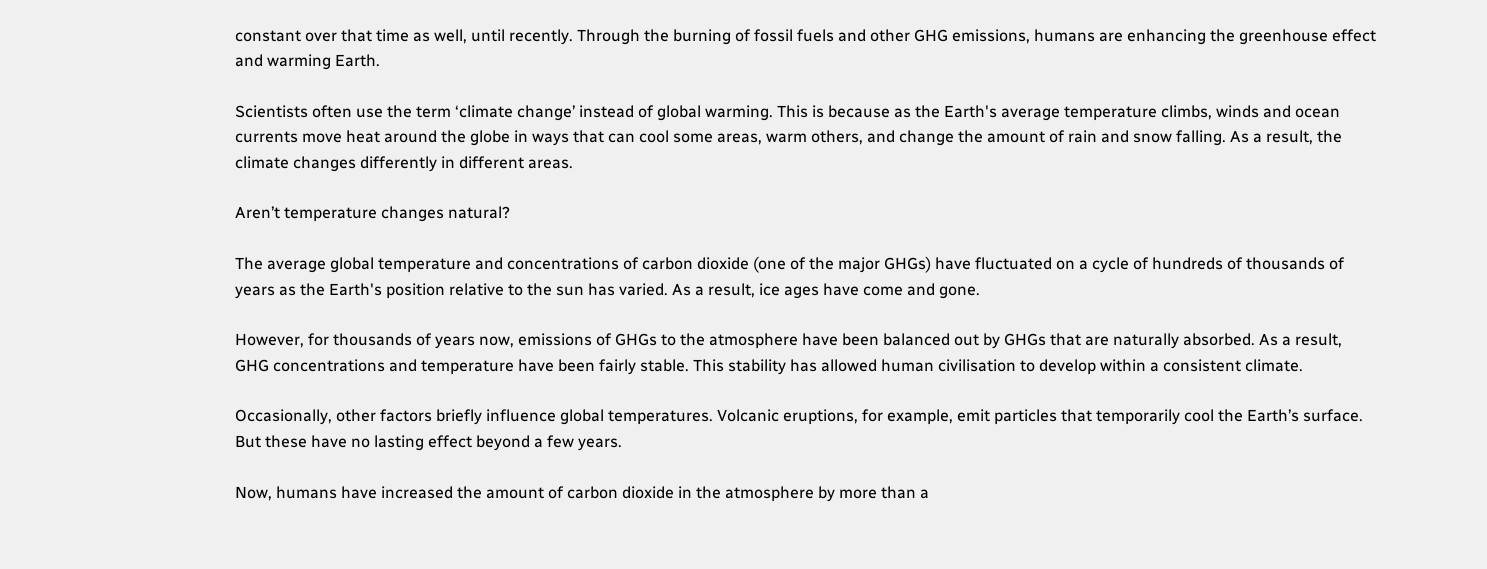constant over that time as well, until recently. Through the burning of fossil fuels and other GHG emissions, humans are enhancing the greenhouse effect and warming Earth.

Scientists often use the term ‘climate change’ instead of global warming. This is because as the Earth's average temperature climbs, winds and ocean currents move heat around the globe in ways that can cool some areas, warm others, and change the amount of rain and snow falling. As a result, the climate changes differently in different areas.

Aren’t temperature changes natural?

The average global temperature and concentrations of carbon dioxide (one of the major GHGs) have fluctuated on a cycle of hundreds of thousands of years as the Earth's position relative to the sun has varied. As a result, ice ages have come and gone.

However, for thousands of years now, emissions of GHGs to the atmosphere have been balanced out by GHGs that are naturally absorbed. As a result, GHG concentrations and temperature have been fairly stable. This stability has allowed human civilisation to develop within a consistent climate.

Occasionally, other factors briefly influence global temperatures. Volcanic eruptions, for example, emit particles that temporarily cool the Earth’s surface. But these have no lasting effect beyond a few years.

Now, humans have increased the amount of carbon dioxide in the atmosphere by more than a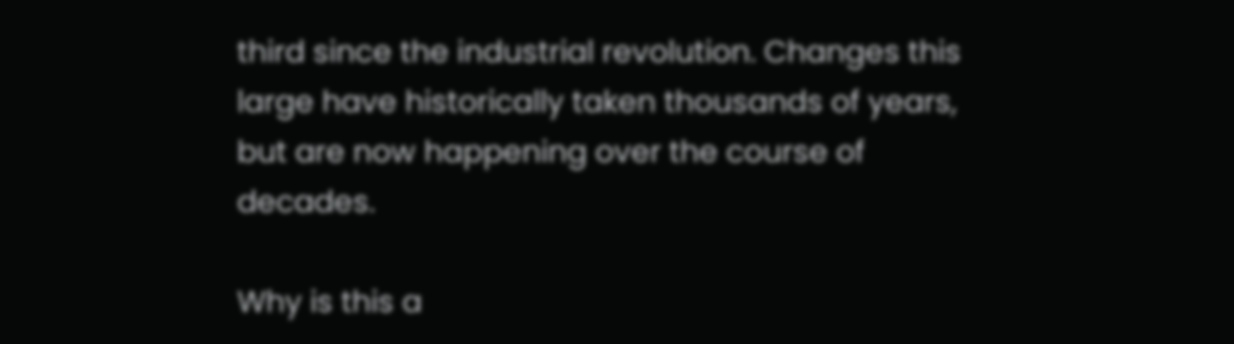third since the industrial revolution. Changes this large have historically taken thousands of years, but are now happening over the course of decades.

Why is this a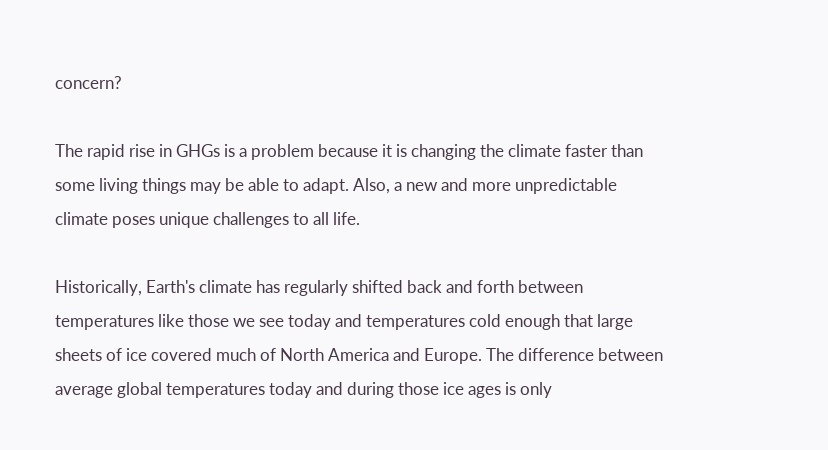concern?

The rapid rise in GHGs is a problem because it is changing the climate faster than some living things may be able to adapt. Also, a new and more unpredictable climate poses unique challenges to all life.

Historically, Earth's climate has regularly shifted back and forth between temperatures like those we see today and temperatures cold enough that large sheets of ice covered much of North America and Europe. The difference between average global temperatures today and during those ice ages is only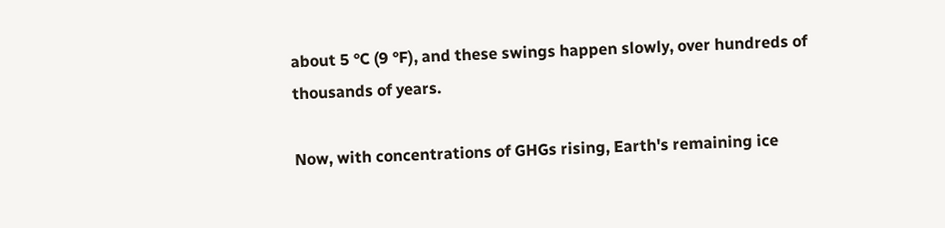about 5 °C (9 °F), and these swings happen slowly, over hundreds of thousands of years.

Now, with concentrations of GHGs rising, Earth's remaining ice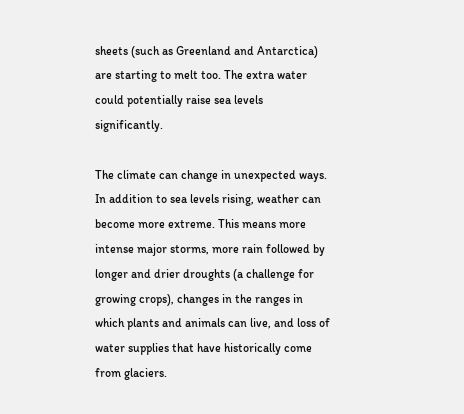sheets (such as Greenland and Antarctica) are starting to melt too. The extra water could potentially raise sea levels significantly.

The climate can change in unexpected ways. In addition to sea levels rising, weather can become more extreme. This means more intense major storms, more rain followed by longer and drier droughts (a challenge for growing crops), changes in the ranges in which plants and animals can live, and loss of water supplies that have historically come from glaciers.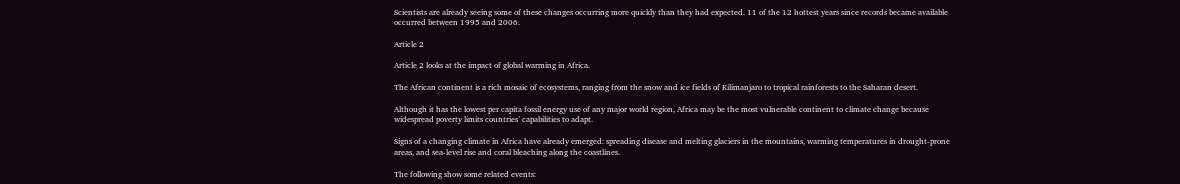Scientists are already seeing some of these changes occurring more quickly than they had expected. 11 of the 12 hottest years since records became available occurred between 1995 and 2006.

Article 2

Article 2 looks at the impact of global warming in Africa.

The African continent is a rich mosaic of ecosystems, ranging from the snow and ice fields of Kilimanjaro to tropical rainforests to the Saharan desert.

Although it has the lowest per capita fossil energy use of any major world region, Africa may be the most vulnerable continent to climate change because widespread poverty limits countries’ capabilities to adapt.

Signs of a changing climate in Africa have already emerged: spreading disease and melting glaciers in the mountains, warming temperatures in drought-prone areas, and sea-level rise and coral bleaching along the coastlines.

The following show some related events: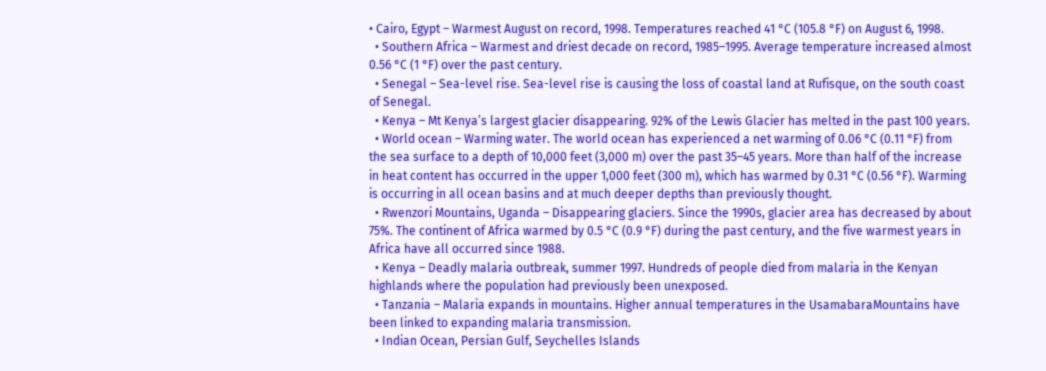• Cairo, Egypt – Warmest August on record, 1998. Temperatures reached 41 °C (105.8 °F) on August 6, 1998.
  • Southern Africa – Warmest and driest decade on record, 1985–1995. Average temperature increased almost 0.56 °C (1 °F) over the past century.
  • Senegal – Sea-level rise. Sea-level rise is causing the loss of coastal land at Rufisque, on the south coast of Senegal.
  • Kenya – Mt Kenya’s largest glacier disappearing. 92% of the Lewis Glacier has melted in the past 100 years.
  • World ocean – Warming water. The world ocean has experienced a net warming of 0.06 °C (0.11 °F) from the sea surface to a depth of 10,000 feet (3,000 m) over the past 35–45 years. More than half of the increase in heat content has occurred in the upper 1,000 feet (300 m), which has warmed by 0.31 °C (0.56 °F). Warming is occurring in all ocean basins and at much deeper depths than previously thought.
  • Rwenzori Mountains, Uganda – Disappearing glaciers. Since the 1990s, glacier area has decreased by about 75%. The continent of Africa warmed by 0.5 °C (0.9 °F) during the past century, and the five warmest years in Africa have all occurred since 1988.
  • Kenya – Deadly malaria outbreak, summer 1997. Hundreds of people died from malaria in the Kenyan highlands where the population had previously been unexposed.
  • Tanzania – Malaria expands in mountains. Higher annual temperatures in the UsamabaraMountains have been linked to expanding malaria transmission.
  • Indian Ocean, Persian Gulf, Seychelles Islands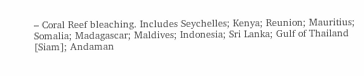– Coral Reef bleaching. Includes Seychelles; Kenya; Reunion; Mauritius; Somalia; Madagascar; Maldives; Indonesia; Sri Lanka; Gulf of Thailand [Siam]; Andaman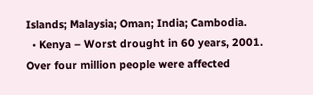Islands; Malaysia; Oman; India; Cambodia.
  • Kenya – Worst drought in 60 years, 2001. Over four million people were affected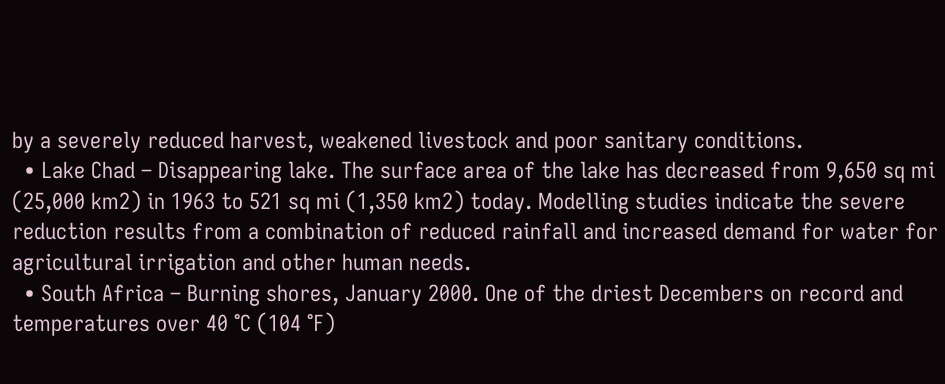by a severely reduced harvest, weakened livestock and poor sanitary conditions.
  • Lake Chad – Disappearing lake. The surface area of the lake has decreased from 9,650 sq mi (25,000 km2) in 1963 to 521 sq mi (1,350 km2) today. Modelling studies indicate the severe reduction results from a combination of reduced rainfall and increased demand for water for agricultural irrigation and other human needs.
  • South Africa – Burning shores, January 2000. One of the driest Decembers on record and temperatures over 40 °C (104 °F)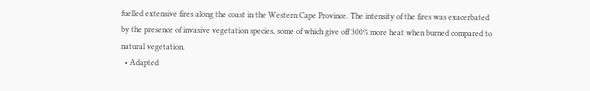fuelled extensive fires along the coast in the Western Cape Province. The intensity of the fires was exacerbated by the presence of invasive vegetation species, some of which give off 300% more heat when burned compared to natural vegetation.
  • Adapted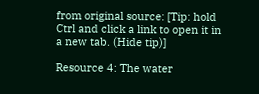from original source: [Tip: hold Ctrl and click a link to open it in a new tab. (Hide tip)]

Resource 4: The water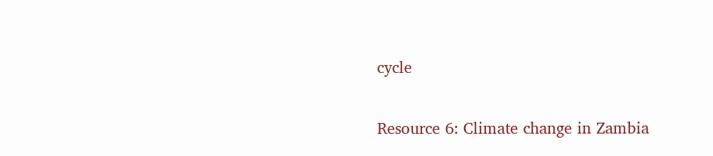cycle

Resource 6: Climate change in Zambia